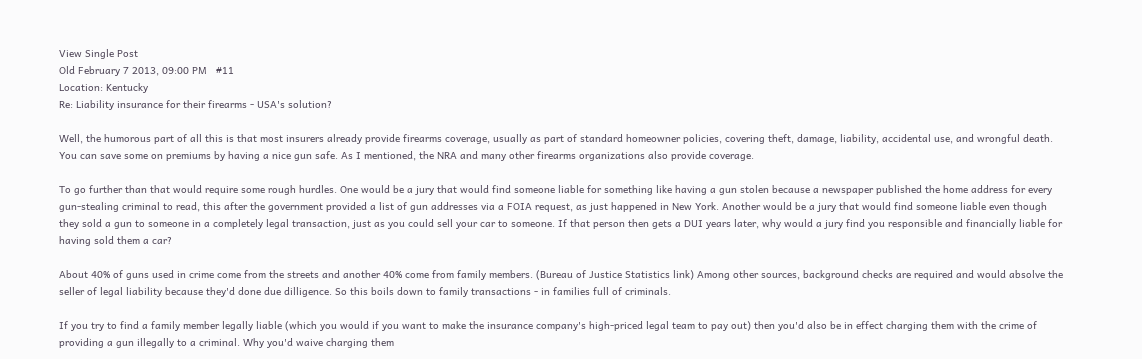View Single Post
Old February 7 2013, 09:00 PM   #11
Location: Kentucky
Re: Liability insurance for their firearms - USA's solution?

Well, the humorous part of all this is that most insurers already provide firearms coverage, usually as part of standard homeowner policies, covering theft, damage, liability, accidental use, and wrongful death. You can save some on premiums by having a nice gun safe. As I mentioned, the NRA and many other firearms organizations also provide coverage.

To go further than that would require some rough hurdles. One would be a jury that would find someone liable for something like having a gun stolen because a newspaper published the home address for every gun-stealing criminal to read, this after the government provided a list of gun addresses via a FOIA request, as just happened in New York. Another would be a jury that would find someone liable even though they sold a gun to someone in a completely legal transaction, just as you could sell your car to someone. If that person then gets a DUI years later, why would a jury find you responsible and financially liable for having sold them a car?

About 40% of guns used in crime come from the streets and another 40% come from family members. (Bureau of Justice Statistics link) Among other sources, background checks are required and would absolve the seller of legal liability because they'd done due dilligence. So this boils down to family transactions - in families full of criminals.

If you try to find a family member legally liable (which you would if you want to make the insurance company's high-priced legal team to pay out) then you'd also be in effect charging them with the crime of providing a gun illegally to a criminal. Why you'd waive charging them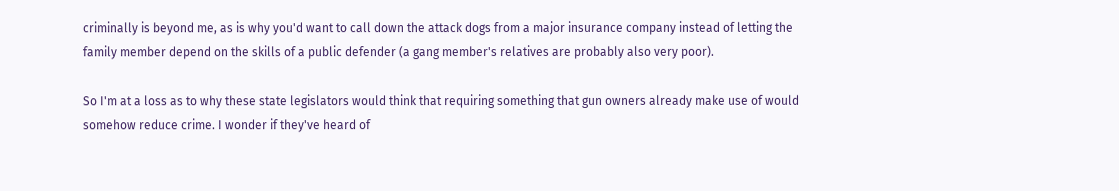criminally is beyond me, as is why you'd want to call down the attack dogs from a major insurance company instead of letting the family member depend on the skills of a public defender (a gang member's relatives are probably also very poor).

So I'm at a loss as to why these state legislators would think that requiring something that gun owners already make use of would somehow reduce crime. I wonder if they've heard of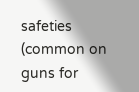safeties (common on guns for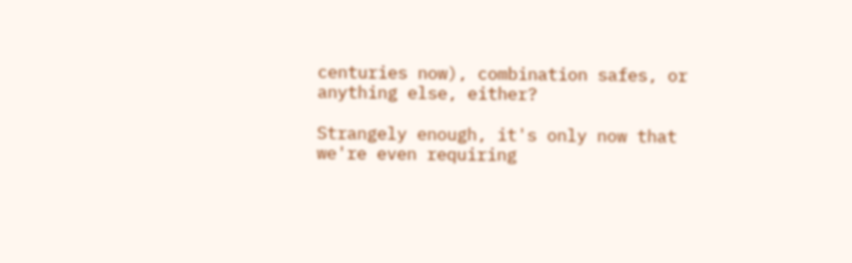centuries now), combination safes, or anything else, either?

Strangely enough, it's only now that we're even requiring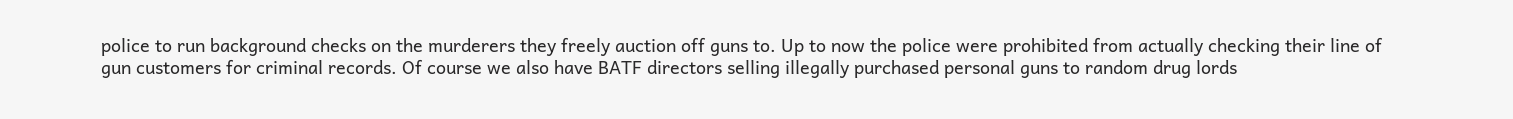police to run background checks on the murderers they freely auction off guns to. Up to now the police were prohibited from actually checking their line of gun customers for criminal records. Of course we also have BATF directors selling illegally purchased personal guns to random drug lords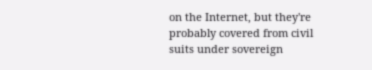on the Internet, but they're probably covered from civil suits under sovereign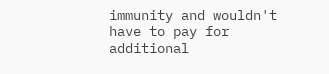immunity and wouldn't have to pay for additional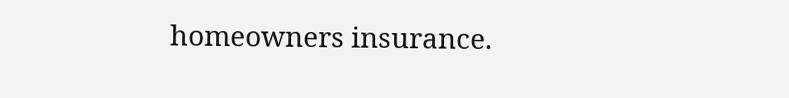homeowners insurance.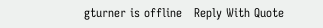gturner is offline   Reply With Quote